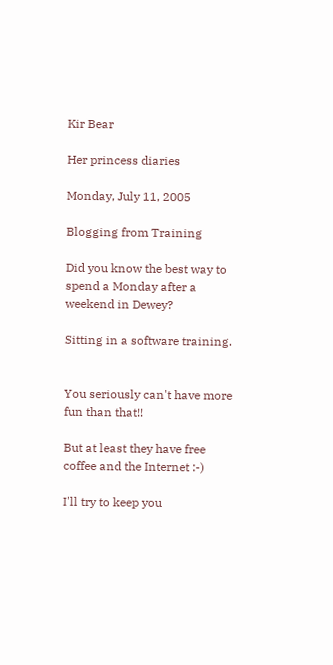Kir Bear

Her princess diaries

Monday, July 11, 2005

Blogging from Training

Did you know the best way to spend a Monday after a weekend in Dewey?

Sitting in a software training.


You seriously can't have more fun than that!!

But at least they have free coffee and the Internet :-)

I'll try to keep you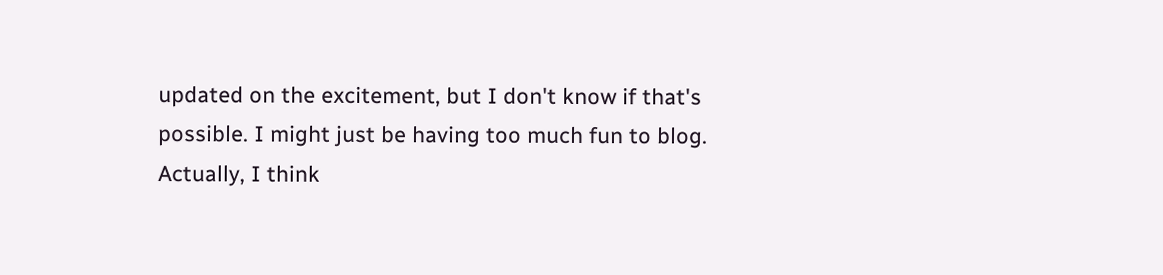updated on the excitement, but I don't know if that's possible. I might just be having too much fun to blog. Actually, I think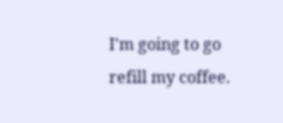I'm going to go refill my coffee.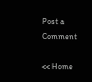Post a Comment

<< Home